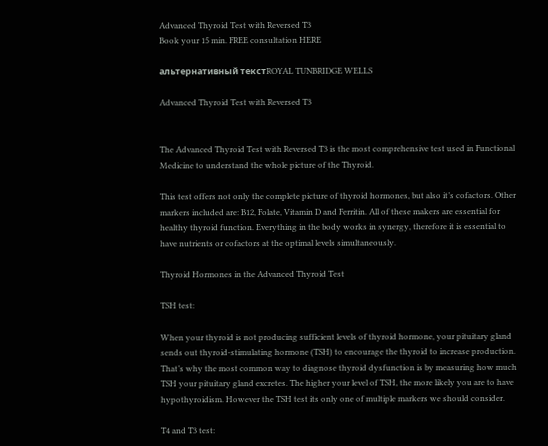Advanced Thyroid Test with Reversed T3
Book your 15 min. FREE consultation HERE

альтернативный текстROYAL TUNBRIDGE WELLS

Advanced Thyroid Test with Reversed T3


The Advanced Thyroid Test with Reversed T3 is the most comprehensive test used in Functional Medicine to understand the whole picture of the Thyroid.

This test offers not only the complete picture of thyroid hormones, but also it’s cofactors. Other markers included are: B12, Folate, Vitamin D and Ferritin. All of these makers are essential for healthy thyroid function. Everything in the body works in synergy, therefore it is essential to have nutrients or cofactors at the optimal levels simultaneously.

Thyroid Hormones in the Advanced Thyroid Test

TSH test:

When your thyroid is not producing sufficient levels of thyroid hormone, your pituitary gland sends out thyroid-stimulating hormone (TSH) to encourage the thyroid to increase production. That’s why the most common way to diagnose thyroid dysfunction is by measuring how much TSH your pituitary gland excretes. The higher your level of TSH, the more likely you are to have hypothyroidism. However the TSH test its only one of multiple markers we should consider.

T4 and T3 test: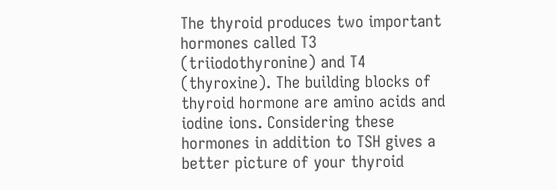The thyroid produces two important hormones called T3 (triiodothyronine) and T4 (thyroxine). The building blocks of thyroid hormone are amino acids and iodine ions. Considering these hormones in addition to TSH gives a better picture of your thyroid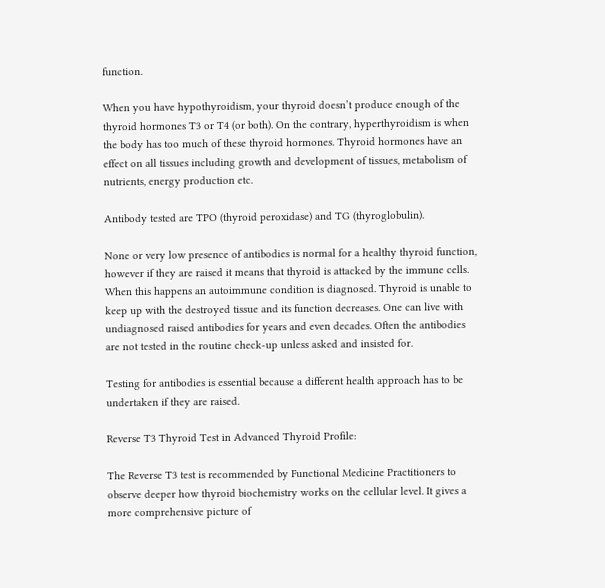function.

When you have hypothyroidism, your thyroid doesn’t produce enough of the thyroid hormones T3 or T4 (or both). On the contrary, hyperthyroidism is when the body has too much of these thyroid hormones. Thyroid hormones have an effect on all tissues including growth and development of tissues, metabolism of nutrients, energy production etc.

Antibody tested are TPO (thyroid peroxidase) and TG (thyroglobulin).

None or very low presence of antibodies is normal for a healthy thyroid function, however if they are raised it means that thyroid is attacked by the immune cells. When this happens an autoimmune condition is diagnosed. Thyroid is unable to keep up with the destroyed tissue and its function decreases. One can live with undiagnosed raised antibodies for years and even decades. Often the antibodies are not tested in the routine check-up unless asked and insisted for.

Testing for antibodies is essential because a different health approach has to be undertaken if they are raised.

Reverse T3 Thyroid Test in Advanced Thyroid Profile:

The Reverse T3 test is recommended by Functional Medicine Practitioners to observe deeper how thyroid biochemistry works on the cellular level. It gives a more comprehensive picture of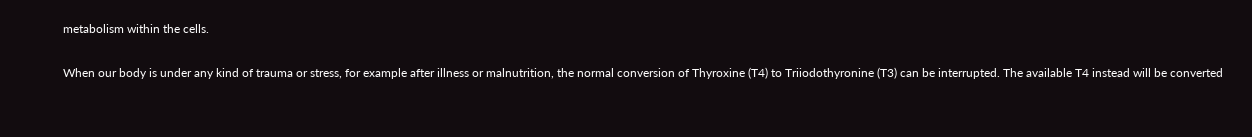metabolism within the cells.

When our body is under any kind of trauma or stress, for example after illness or malnutrition, the normal conversion of Thyroxine (T4) to Triiodothyronine (T3) can be interrupted. The available T4 instead will be converted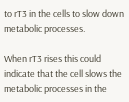to rT3 in the cells to slow down metabolic processes.

When rT3 rises this could indicate that the cell slows the metabolic processes in the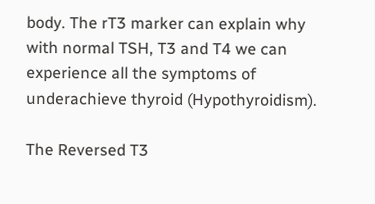body. The rT3 marker can explain why with normal TSH, T3 and T4 we can experience all the symptoms of underachieve thyroid (Hypothyroidism).

The Reversed T3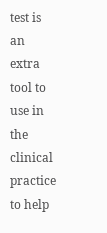test is an extra tool to use in the clinical practice to help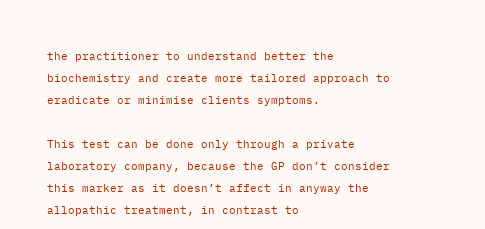the practitioner to understand better the biochemistry and create more tailored approach to eradicate or minimise clients symptoms.

This test can be done only through a private laboratory company, because the GP don’t consider this marker as it doesn’t affect in anyway the allopathic treatment, in contrast to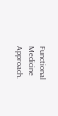Functional Medicine Approach.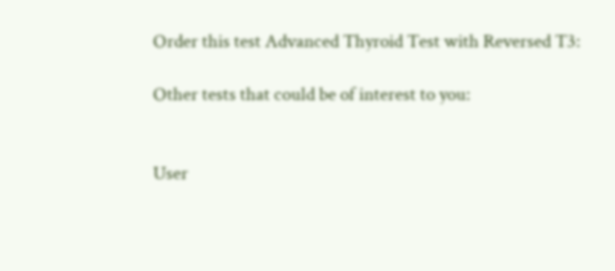Order this test Advanced Thyroid Test with Reversed T3:

Other tests that could be of interest to you:


User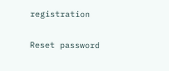registration

Reset password